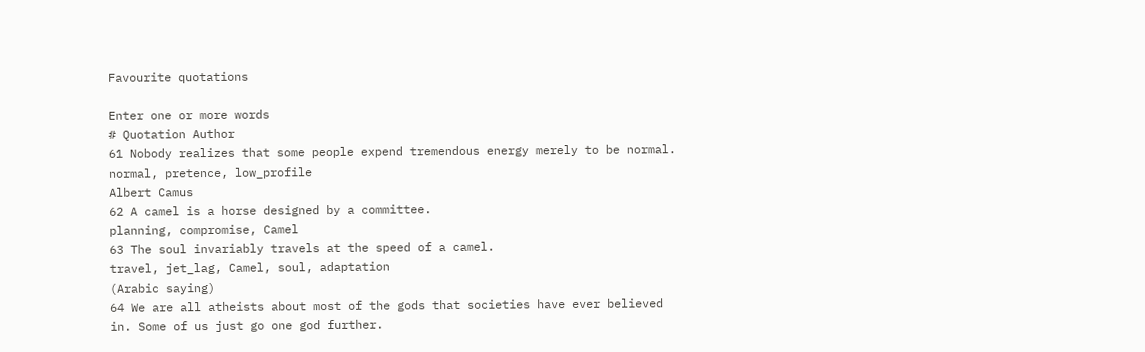Favourite quotations

Enter one or more words
# Quotation Author
61 Nobody realizes that some people expend tremendous energy merely to be normal.
normal, pretence, low_profile
Albert Camus
62 A camel is a horse designed by a committee.
planning, compromise, Camel
63 The soul invariably travels at the speed of a camel.
travel, jet_lag, Camel, soul, adaptation
(Arabic saying)
64 We are all atheists about most of the gods that societies have ever believed in. Some of us just go one god further.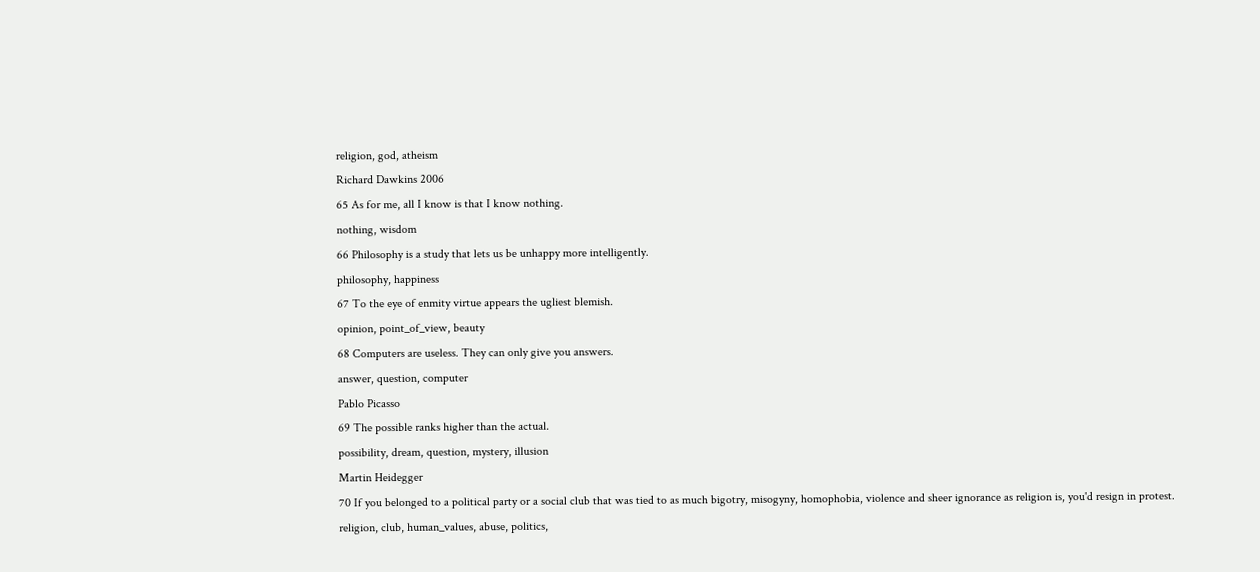religion, god, atheism
Richard Dawkins 2006
65 As for me, all I know is that I know nothing.
nothing, wisdom
66 Philosophy is a study that lets us be unhappy more intelligently.
philosophy, happiness
67 To the eye of enmity virtue appears the ugliest blemish.
opinion, point_of_view, beauty
68 Computers are useless. They can only give you answers.
answer, question, computer
Pablo Picasso
69 The possible ranks higher than the actual.
possibility, dream, question, mystery, illusion
Martin Heidegger
70 If you belonged to a political party or a social club that was tied to as much bigotry, misogyny, homophobia, violence and sheer ignorance as religion is, you'd resign in protest.
religion, club, human_values, abuse, politics,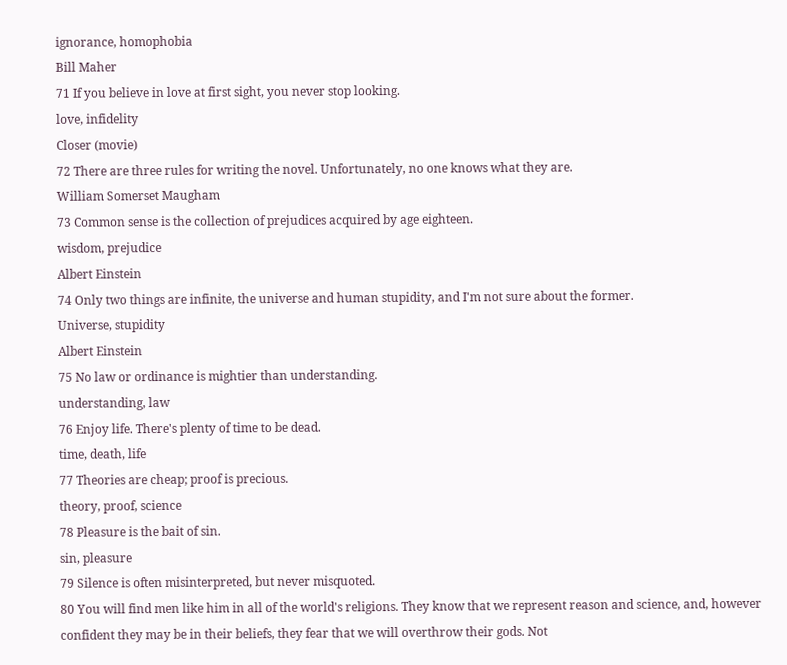ignorance, homophobia
Bill Maher
71 If you believe in love at first sight, you never stop looking.
love, infidelity
Closer (movie)
72 There are three rules for writing the novel. Unfortunately, no one knows what they are.
William Somerset Maugham
73 Common sense is the collection of prejudices acquired by age eighteen.
wisdom, prejudice
Albert Einstein
74 Only two things are infinite, the universe and human stupidity, and I'm not sure about the former.
Universe, stupidity
Albert Einstein
75 No law or ordinance is mightier than understanding.
understanding, law
76 Enjoy life. There's plenty of time to be dead.
time, death, life
77 Theories are cheap; proof is precious.
theory, proof, science
78 Pleasure is the bait of sin.
sin, pleasure
79 Silence is often misinterpreted, but never misquoted.
80 You will find men like him in all of the world's religions. They know that we represent reason and science, and, however confident they may be in their beliefs, they fear that we will overthrow their gods. Not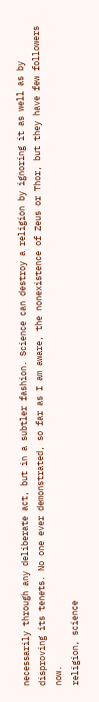necessarily through any deliberate act, but in a subtler fashion. Science can destroy a religion by ignoring it as well as by disproving its tenets. No one ever demonstrated, so far as I am aware, the nonexistence of Zeus or Thor, but they have few followers now.
religion, science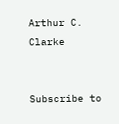Arthur C. Clarke


Subscribe to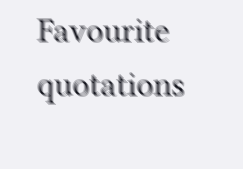Favourite quotations